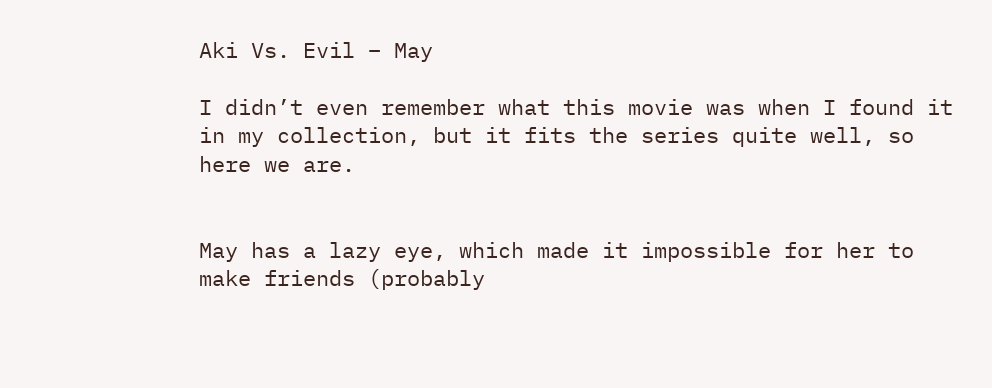Aki Vs. Evil – May

I didn’t even remember what this movie was when I found it in my collection, but it fits the series quite well, so here we are.


May has a lazy eye, which made it impossible for her to make friends (probably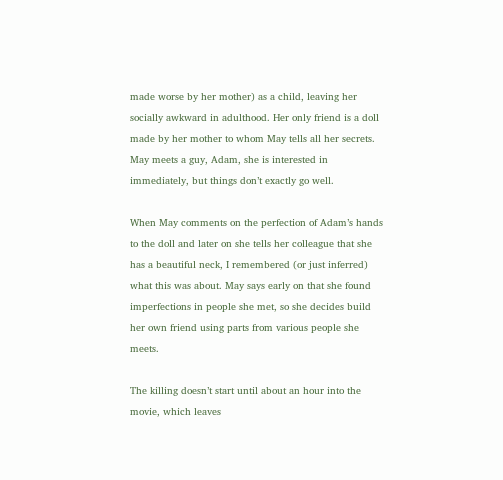made worse by her mother) as a child, leaving her socially awkward in adulthood. Her only friend is a doll made by her mother to whom May tells all her secrets. May meets a guy, Adam, she is interested in immediately, but things don’t exactly go well.

When May comments on the perfection of Adam’s hands to the doll and later on she tells her colleague that she has a beautiful neck, I remembered (or just inferred) what this was about. May says early on that she found imperfections in people she met, so she decides build her own friend using parts from various people she meets.

The killing doesn’t start until about an hour into the movie, which leaves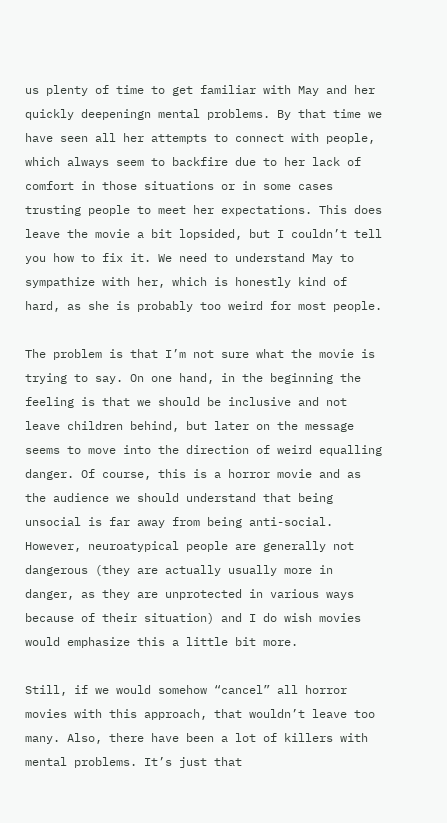us plenty of time to get familiar with May and her quickly deepeningn mental problems. By that time we have seen all her attempts to connect with people, which always seem to backfire due to her lack of comfort in those situations or in some cases trusting people to meet her expectations. This does leave the movie a bit lopsided, but I couldn’t tell you how to fix it. We need to understand May to sympathize with her, which is honestly kind of hard, as she is probably too weird for most people.

The problem is that I’m not sure what the movie is trying to say. On one hand, in the beginning the feeling is that we should be inclusive and not leave children behind, but later on the message seems to move into the direction of weird equalling danger. Of course, this is a horror movie and as the audience we should understand that being unsocial is far away from being anti-social. However, neuroatypical people are generally not dangerous (they are actually usually more in danger, as they are unprotected in various ways because of their situation) and I do wish movies would emphasize this a little bit more.

Still, if we would somehow “cancel” all horror movies with this approach, that wouldn’t leave too many. Also, there have been a lot of killers with mental problems. It’s just that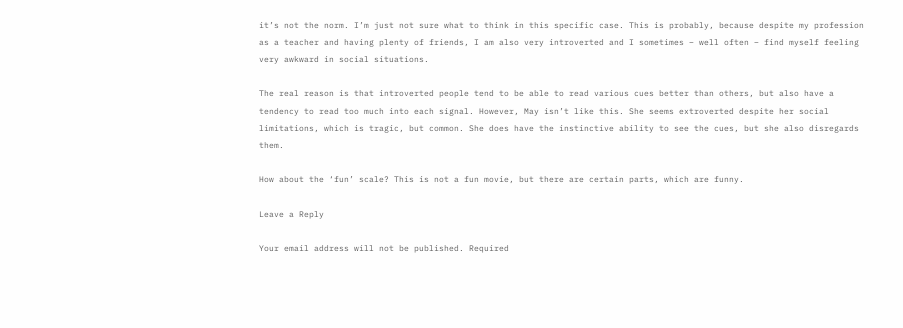it’s not the norm. I’m just not sure what to think in this specific case. This is probably, because despite my profession as a teacher and having plenty of friends, I am also very introverted and I sometimes – well often – find myself feeling very awkward in social situations.

The real reason is that introverted people tend to be able to read various cues better than others, but also have a tendency to read too much into each signal. However, May isn’t like this. She seems extroverted despite her social limitations, which is tragic, but common. She does have the instinctive ability to see the cues, but she also disregards them.

How about the ‘fun’ scale? This is not a fun movie, but there are certain parts, which are funny.

Leave a Reply

Your email address will not be published. Required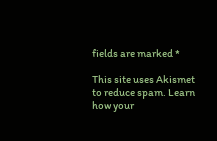fields are marked *

This site uses Akismet to reduce spam. Learn how your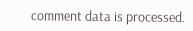comment data is processed.